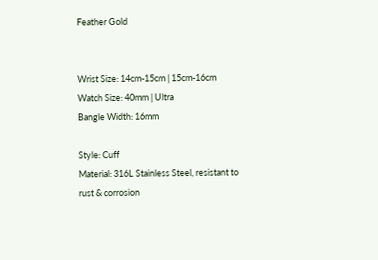Feather Gold


Wrist Size: 14cm-15cm | 15cm-16cm
Watch Size: 40mm | Ultra
Bangle Width: 16mm

Style: Cuff
Material: 316L Stainless Steel, resistant to rust & corrosion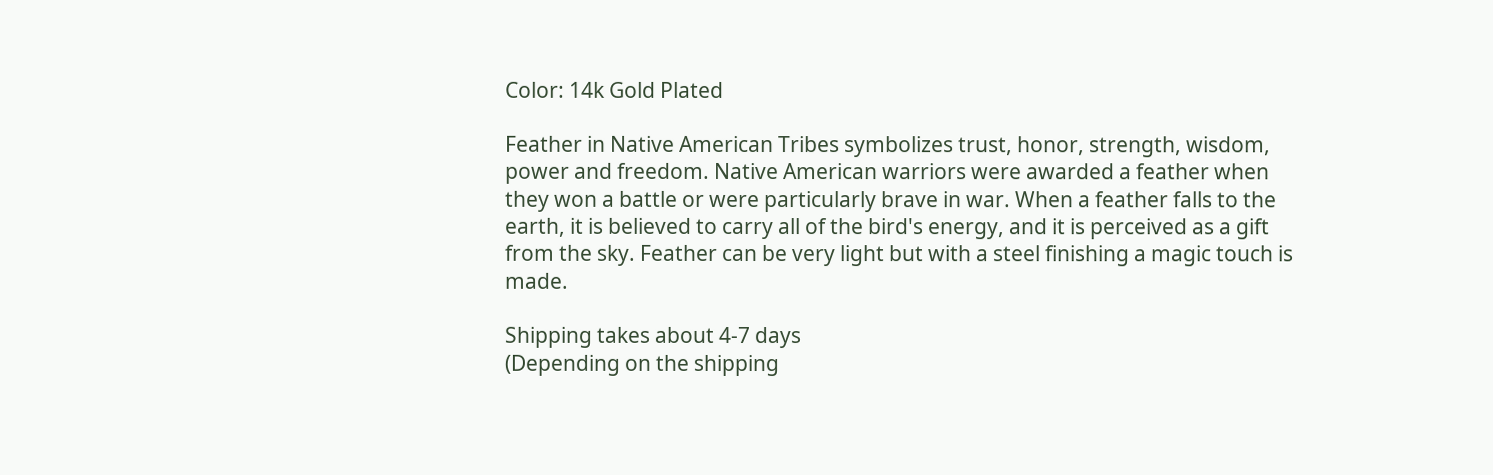Color: 14k Gold Plated

Feather in Native American Tribes symbolizes trust, honor, strength, wisdom, power and freedom. Native American warriors were awarded a feather when they won a battle or were particularly brave in war. When a feather falls to the earth, it is believed to carry all of the bird's energy, and it is perceived as a gift from the sky. Feather can be very light but with a steel finishing a magic touch is made.

Shipping takes about 4-7 days
(Depending on the shipping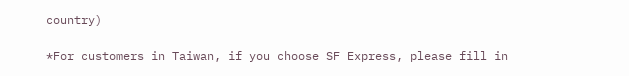country)

*For customers in Taiwan, if you choose SF Express, please fill in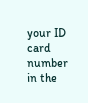your ID card number in the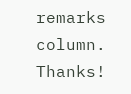remarks column. Thanks!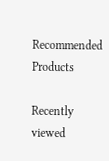Recommended Products

Recently viewed